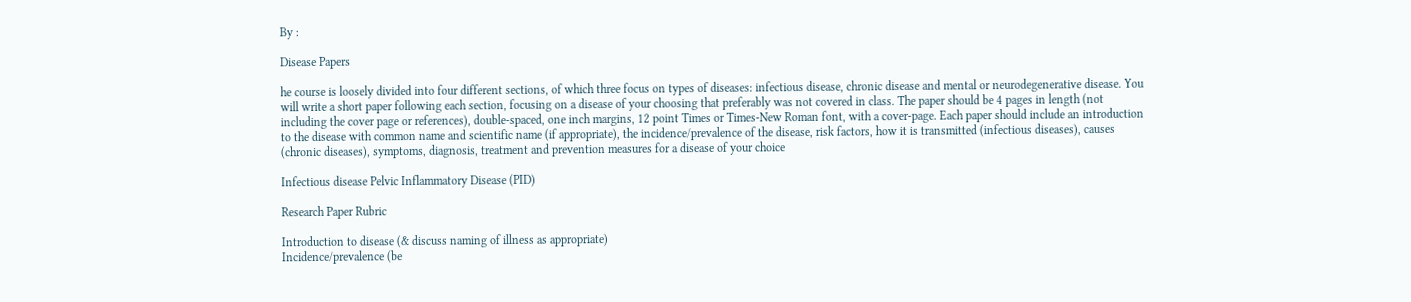By :

Disease Papers

he course is loosely divided into four different sections, of which three focus on types of diseases: infectious disease, chronic disease and mental or neurodegenerative disease. You will write a short paper following each section, focusing on a disease of your choosing that preferably was not covered in class. The paper should be 4 pages in length (not including the cover page or references), double-spaced, one inch margins, 12 point Times or Times-New Roman font, with a cover-page. Each paper should include an introduction to the disease with common name and scientific name (if appropriate), the incidence/prevalence of the disease, risk factors, how it is transmitted (infectious diseases), causes (chronic diseases), symptoms, diagnosis, treatment and prevention measures for a disease of your choice

Infectious disease Pelvic Inflammatory Disease (PID)

Research Paper Rubric

Introduction to disease (& discuss naming of illness as appropriate)
Incidence/prevalence (be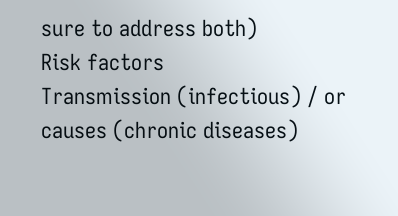sure to address both)
Risk factors
Transmission (infectious) / or causes (chronic diseases)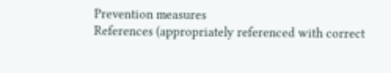Prevention measures
References (appropriately referenced with correct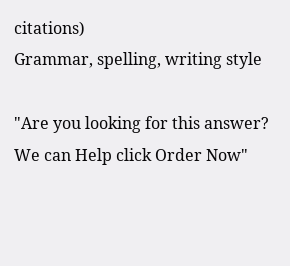citations)
Grammar, spelling, writing style

"Are you looking for this answer? We can Help click Order Now"